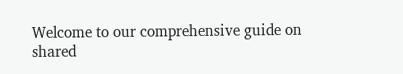Welcome to our comprehensive guide on shared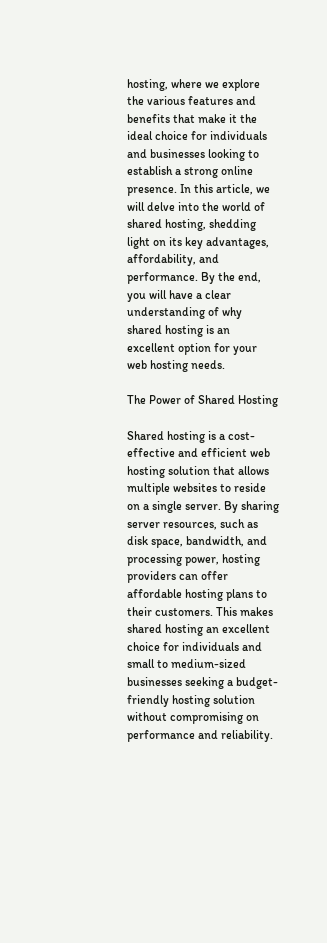hosting, where we explore the various features and benefits that make it the ideal choice for individuals and businesses looking to establish a strong online presence. In this article, we will delve into the world of shared hosting, shedding light on its key advantages, affordability, and performance. By the end, you will have a clear understanding of why shared hosting is an excellent option for your web hosting needs.

The Power of Shared Hosting

Shared hosting is a cost-effective and efficient web hosting solution that allows multiple websites to reside on a single server. By sharing server resources, such as disk space, bandwidth, and processing power, hosting providers can offer affordable hosting plans to their customers. This makes shared hosting an excellent choice for individuals and small to medium-sized businesses seeking a budget-friendly hosting solution without compromising on performance and reliability.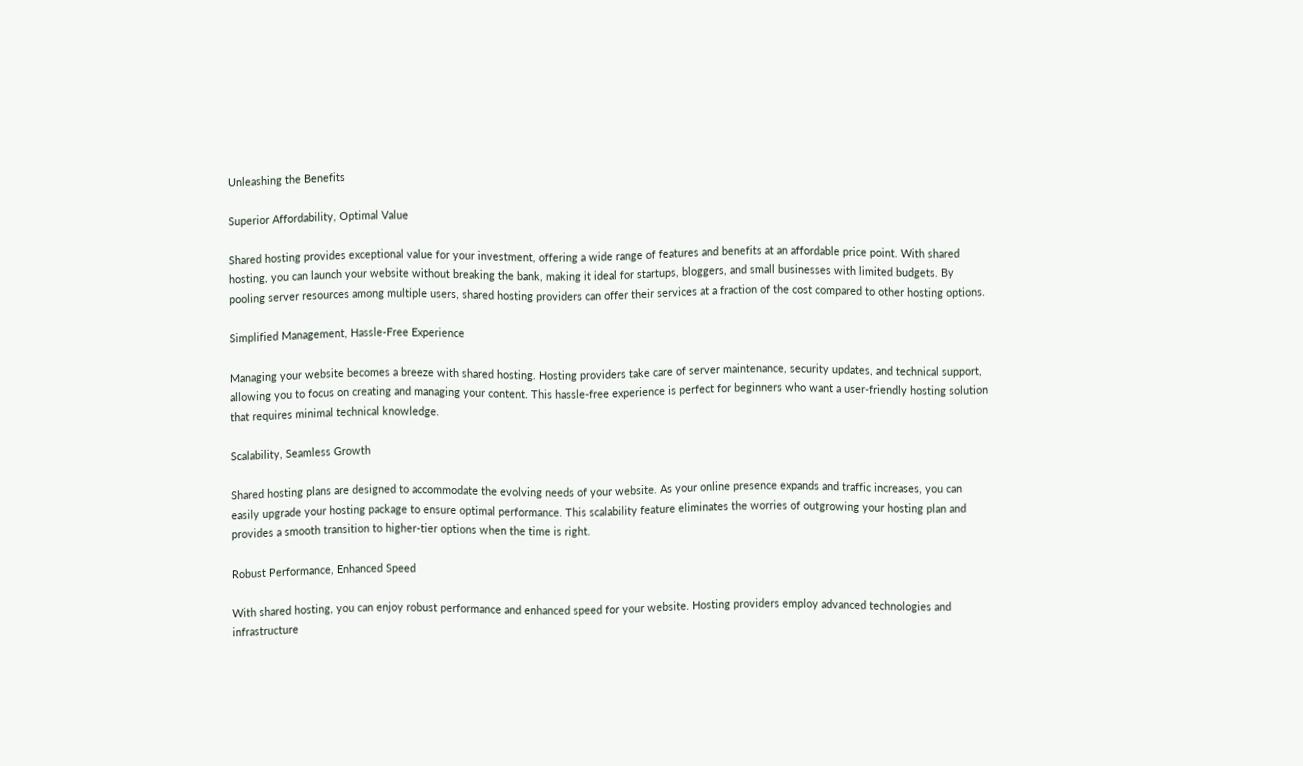Unleashing the Benefits

Superior Affordability, Optimal Value

Shared hosting provides exceptional value for your investment, offering a wide range of features and benefits at an affordable price point. With shared hosting, you can launch your website without breaking the bank, making it ideal for startups, bloggers, and small businesses with limited budgets. By pooling server resources among multiple users, shared hosting providers can offer their services at a fraction of the cost compared to other hosting options.

Simplified Management, Hassle-Free Experience

Managing your website becomes a breeze with shared hosting. Hosting providers take care of server maintenance, security updates, and technical support, allowing you to focus on creating and managing your content. This hassle-free experience is perfect for beginners who want a user-friendly hosting solution that requires minimal technical knowledge.

Scalability, Seamless Growth

Shared hosting plans are designed to accommodate the evolving needs of your website. As your online presence expands and traffic increases, you can easily upgrade your hosting package to ensure optimal performance. This scalability feature eliminates the worries of outgrowing your hosting plan and provides a smooth transition to higher-tier options when the time is right.

Robust Performance, Enhanced Speed

With shared hosting, you can enjoy robust performance and enhanced speed for your website. Hosting providers employ advanced technologies and infrastructure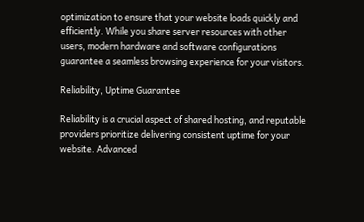optimization to ensure that your website loads quickly and efficiently. While you share server resources with other users, modern hardware and software configurations guarantee a seamless browsing experience for your visitors.

Reliability, Uptime Guarantee

Reliability is a crucial aspect of shared hosting, and reputable providers prioritize delivering consistent uptime for your website. Advanced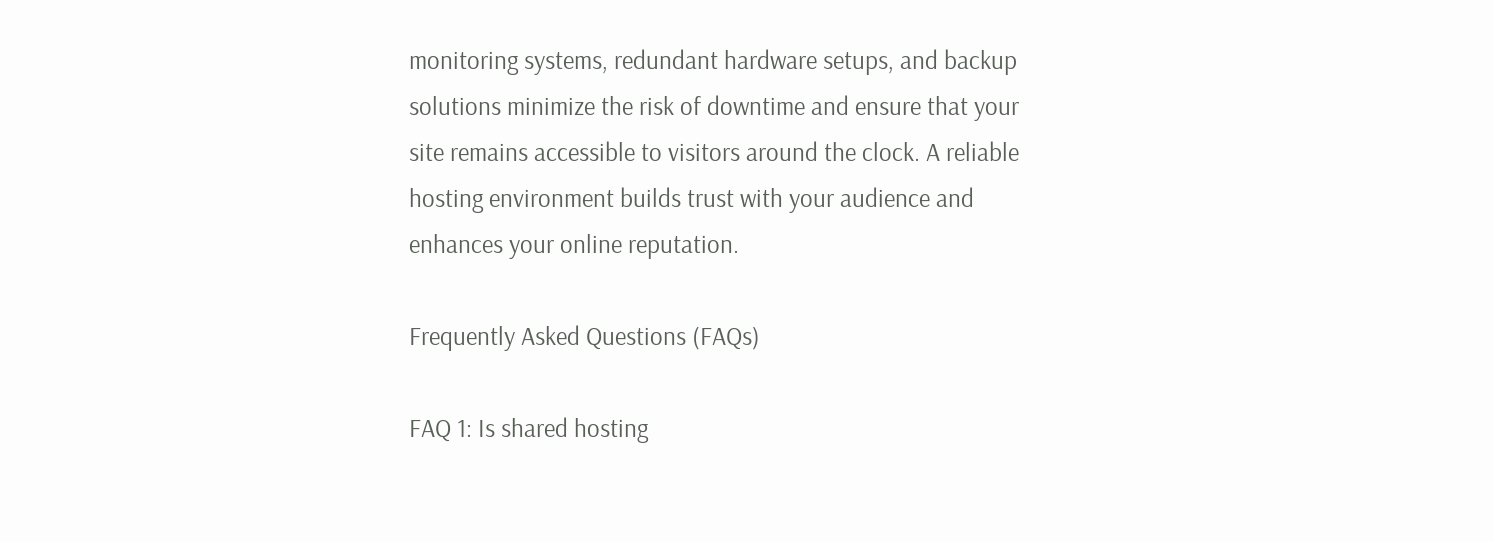monitoring systems, redundant hardware setups, and backup solutions minimize the risk of downtime and ensure that your site remains accessible to visitors around the clock. A reliable hosting environment builds trust with your audience and enhances your online reputation.

Frequently Asked Questions (FAQs)

FAQ 1: Is shared hosting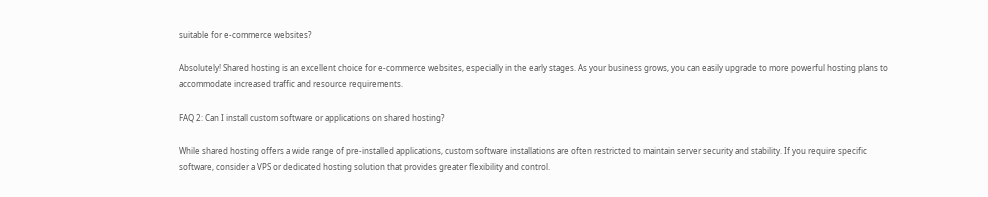suitable for e-commerce websites?

Absolutely! Shared hosting is an excellent choice for e-commerce websites, especially in the early stages. As your business grows, you can easily upgrade to more powerful hosting plans to accommodate increased traffic and resource requirements.

FAQ 2: Can I install custom software or applications on shared hosting?

While shared hosting offers a wide range of pre-installed applications, custom software installations are often restricted to maintain server security and stability. If you require specific software, consider a VPS or dedicated hosting solution that provides greater flexibility and control.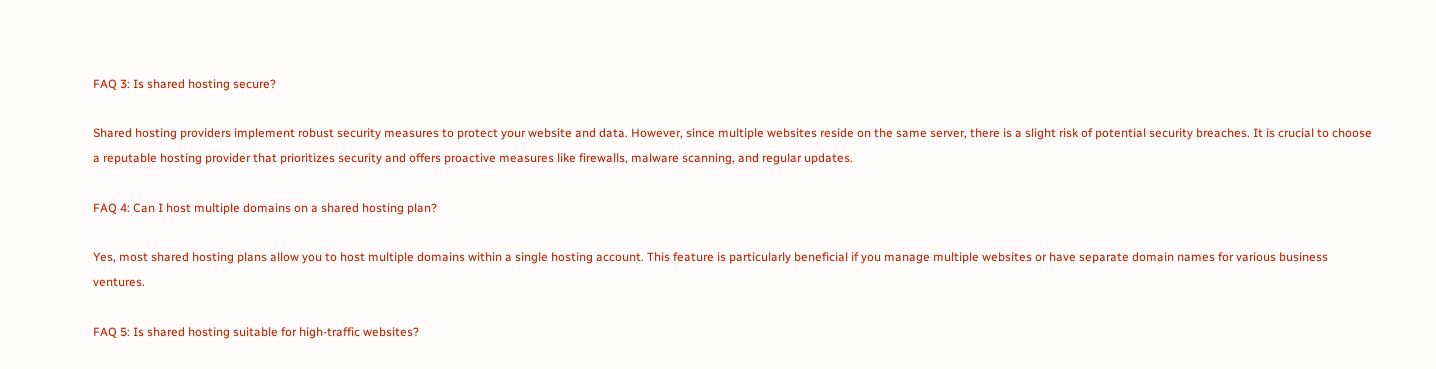FAQ 3: Is shared hosting secure?

Shared hosting providers implement robust security measures to protect your website and data. However, since multiple websites reside on the same server, there is a slight risk of potential security breaches. It is crucial to choose a reputable hosting provider that prioritizes security and offers proactive measures like firewalls, malware scanning, and regular updates.

FAQ 4: Can I host multiple domains on a shared hosting plan?

Yes, most shared hosting plans allow you to host multiple domains within a single hosting account. This feature is particularly beneficial if you manage multiple websites or have separate domain names for various business ventures.

FAQ 5: Is shared hosting suitable for high-traffic websites?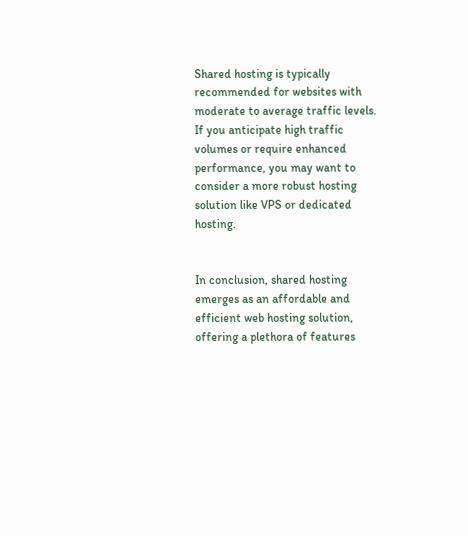Shared hosting is typically recommended for websites with moderate to average traffic levels. If you anticipate high traffic volumes or require enhanced performance, you may want to consider a more robust hosting solution like VPS or dedicated hosting.


In conclusion, shared hosting emerges as an affordable and efficient web hosting solution, offering a plethora of features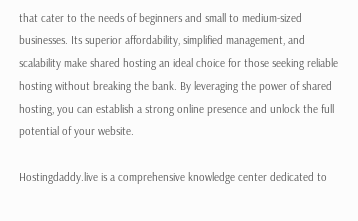that cater to the needs of beginners and small to medium-sized businesses. Its superior affordability, simplified management, and scalability make shared hosting an ideal choice for those seeking reliable hosting without breaking the bank. By leveraging the power of shared hosting, you can establish a strong online presence and unlock the full potential of your website.

Hostingdaddy.live is a comprehensive knowledge center dedicated to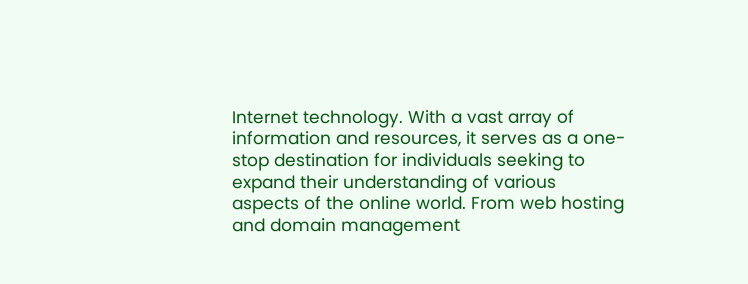Internet technology. With a vast array of information and resources, it serves as a one-stop destination for individuals seeking to expand their understanding of various aspects of the online world. From web hosting and domain management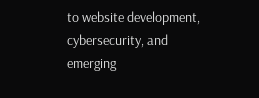to website development, cybersecurity, and emerging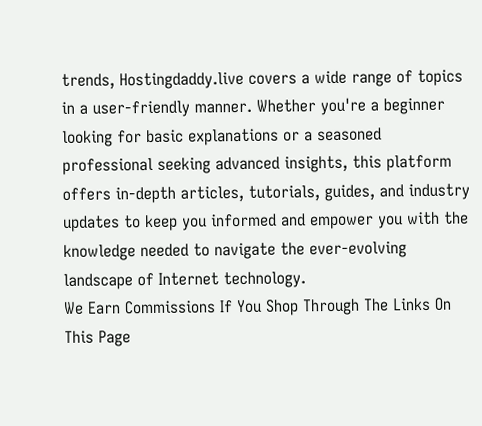trends, Hostingdaddy.live covers a wide range of topics in a user-friendly manner. Whether you're a beginner looking for basic explanations or a seasoned professional seeking advanced insights, this platform offers in-depth articles, tutorials, guides, and industry updates to keep you informed and empower you with the knowledge needed to navigate the ever-evolving landscape of Internet technology.
We Earn Commissions If You Shop Through The Links On This Page